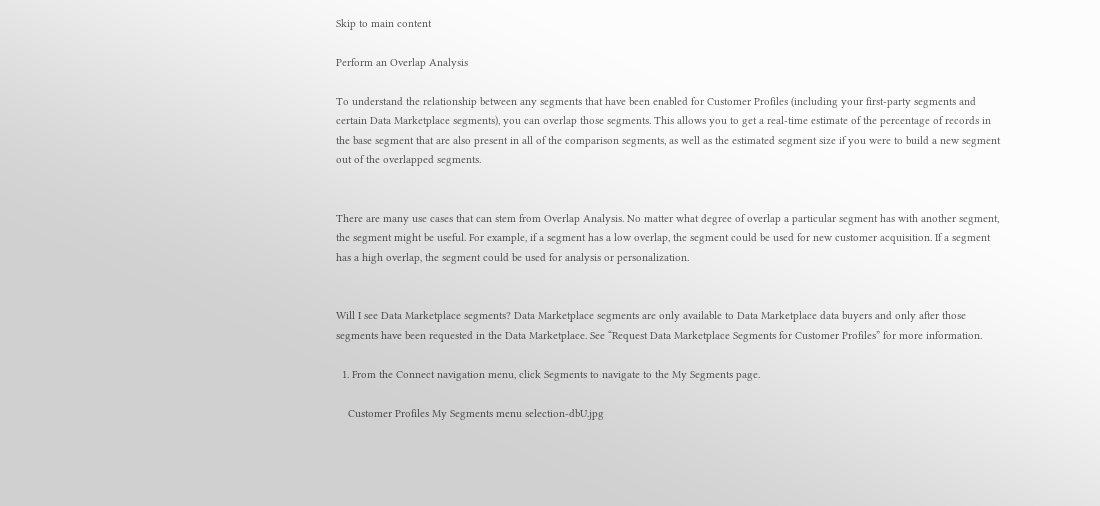Skip to main content

Perform an Overlap Analysis

To understand the relationship between any segments that have been enabled for Customer Profiles (including your first-party segments and certain Data Marketplace segments), you can overlap those segments. This allows you to get a real-time estimate of the percentage of records in the base segment that are also present in all of the comparison segments, as well as the estimated segment size if you were to build a new segment out of the overlapped segments.


There are many use cases that can stem from Overlap Analysis. No matter what degree of overlap a particular segment has with another segment, the segment might be useful. For example, if a segment has a low overlap, the segment could be used for new customer acquisition. If a segment has a high overlap, the segment could be used for analysis or personalization.


Will I see Data Marketplace segments? Data Marketplace segments are only available to Data Marketplace data buyers and only after those segments have been requested in the Data Marketplace. See “Request Data Marketplace Segments for Customer Profiles” for more information.

  1. From the Connect navigation menu, click Segments to navigate to the My Segments page.

    Customer Profiles My Segments menu selection-dbU.jpg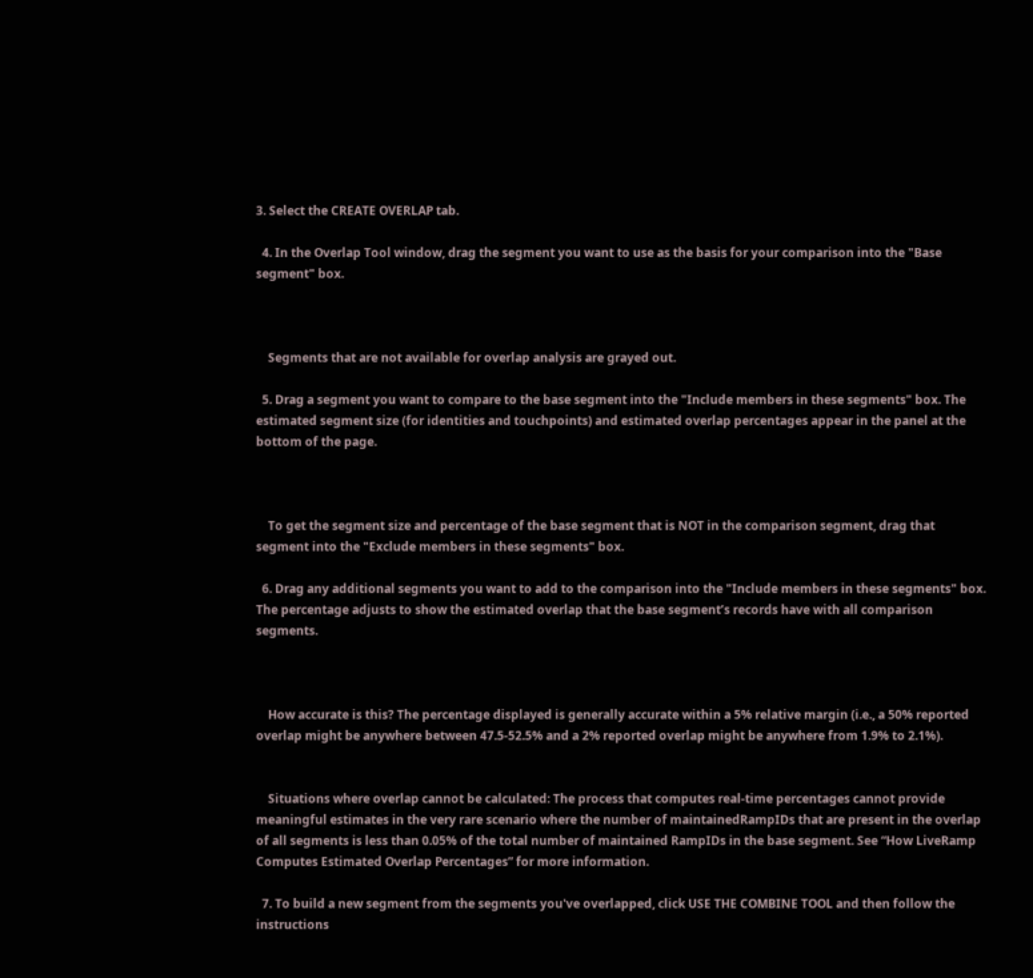3. Select the CREATE OVERLAP tab.

  4. In the Overlap Tool window, drag the segment you want to use as the basis for your comparison into the "Base segment" box.



    Segments that are not available for overlap analysis are grayed out.

  5. Drag a segment you want to compare to the base segment into the "Include members in these segments" box. The estimated segment size (for identities and touchpoints) and estimated overlap percentages appear in the panel at the bottom of the page.



    To get the segment size and percentage of the base segment that is NOT in the comparison segment, drag that segment into the "Exclude members in these segments" box.

  6. Drag any additional segments you want to add to the comparison into the "Include members in these segments" box. The percentage adjusts to show the estimated overlap that the base segment’s records have with all comparison segments.



    How accurate is this? The percentage displayed is generally accurate within a 5% relative margin (i.e., a 50% reported overlap might be anywhere between 47.5-52.5% and a 2% reported overlap might be anywhere from 1.9% to 2.1%).


    Situations where overlap cannot be calculated: The process that computes real-time percentages cannot provide meaningful estimates in the very rare scenario where the number of maintainedRampIDs that are present in the overlap of all segments is less than 0.05% of the total number of maintained RampIDs in the base segment. See “How LiveRamp Computes Estimated Overlap Percentages” for more information.

  7. To build a new segment from the segments you've overlapped, click USE THE COMBINE TOOL and then follow the instructions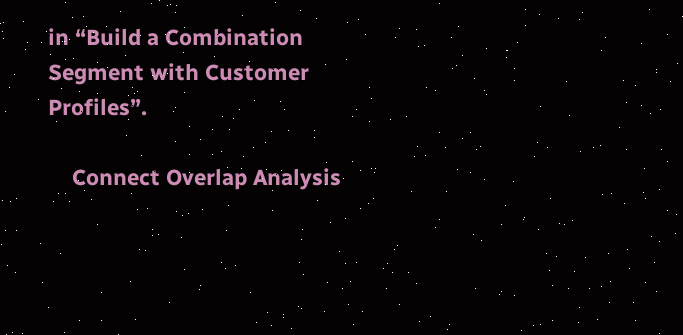in “Build a Combination Segment with Customer Profiles”.

    Connect Overlap Analysis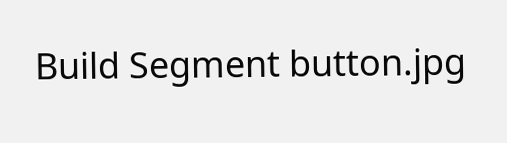Build Segment button.jpg